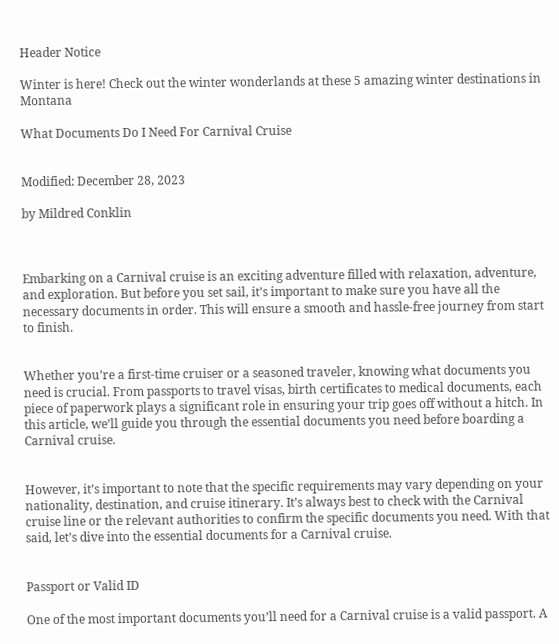Header Notice

Winter is here! Check out the winter wonderlands at these 5 amazing winter destinations in Montana

What Documents Do I Need For Carnival Cruise


Modified: December 28, 2023

by Mildred Conklin



Embarking on a Carnival cruise is an exciting adventure filled with relaxation, adventure, and exploration. But before you set sail, it’s important to make sure you have all the necessary documents in order. This will ensure a smooth and hassle-free journey from start to finish.


Whether you’re a first-time cruiser or a seasoned traveler, knowing what documents you need is crucial. From passports to travel visas, birth certificates to medical documents, each piece of paperwork plays a significant role in ensuring your trip goes off without a hitch. In this article, we’ll guide you through the essential documents you need before boarding a Carnival cruise.


However, it’s important to note that the specific requirements may vary depending on your nationality, destination, and cruise itinerary. It’s always best to check with the Carnival cruise line or the relevant authorities to confirm the specific documents you need. With that said, let’s dive into the essential documents for a Carnival cruise.


Passport or Valid ID

One of the most important documents you’ll need for a Carnival cruise is a valid passport. A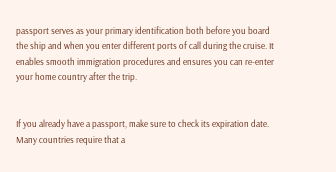passport serves as your primary identification both before you board the ship and when you enter different ports of call during the cruise. It enables smooth immigration procedures and ensures you can re-enter your home country after the trip.


If you already have a passport, make sure to check its expiration date. Many countries require that a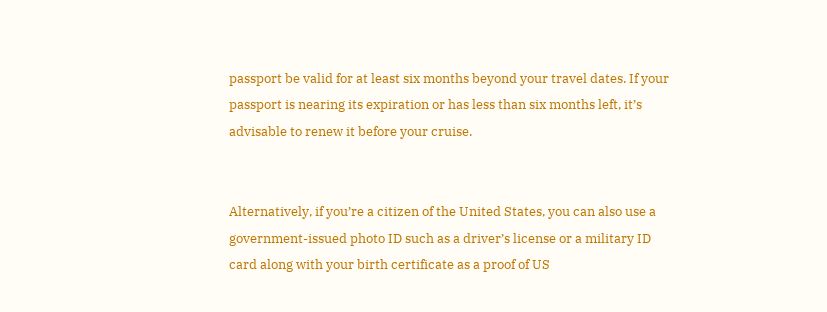passport be valid for at least six months beyond your travel dates. If your passport is nearing its expiration or has less than six months left, it’s advisable to renew it before your cruise.


Alternatively, if you’re a citizen of the United States, you can also use a government-issued photo ID such as a driver’s license or a military ID card along with your birth certificate as a proof of US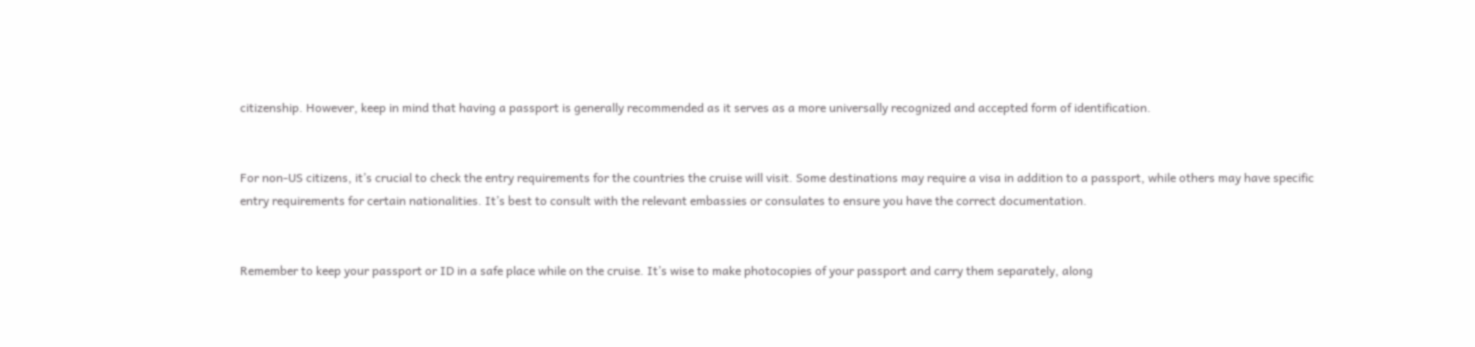citizenship. However, keep in mind that having a passport is generally recommended as it serves as a more universally recognized and accepted form of identification.


For non-US citizens, it’s crucial to check the entry requirements for the countries the cruise will visit. Some destinations may require a visa in addition to a passport, while others may have specific entry requirements for certain nationalities. It’s best to consult with the relevant embassies or consulates to ensure you have the correct documentation.


Remember to keep your passport or ID in a safe place while on the cruise. It’s wise to make photocopies of your passport and carry them separately, along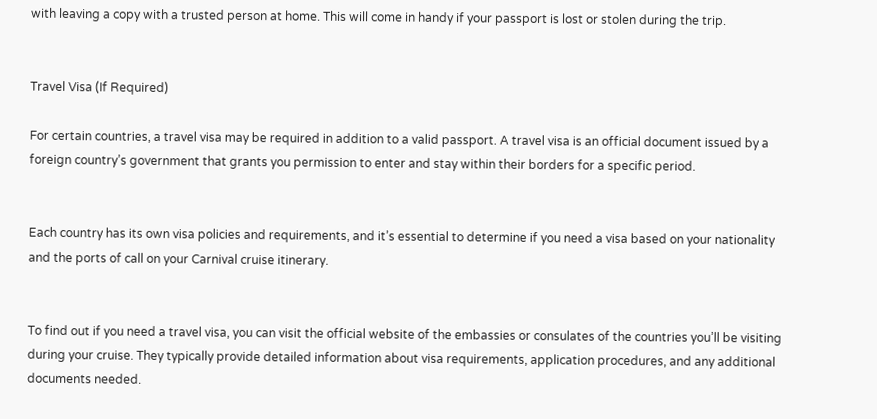with leaving a copy with a trusted person at home. This will come in handy if your passport is lost or stolen during the trip.


Travel Visa (If Required)

For certain countries, a travel visa may be required in addition to a valid passport. A travel visa is an official document issued by a foreign country’s government that grants you permission to enter and stay within their borders for a specific period.


Each country has its own visa policies and requirements, and it’s essential to determine if you need a visa based on your nationality and the ports of call on your Carnival cruise itinerary.


To find out if you need a travel visa, you can visit the official website of the embassies or consulates of the countries you’ll be visiting during your cruise. They typically provide detailed information about visa requirements, application procedures, and any additional documents needed.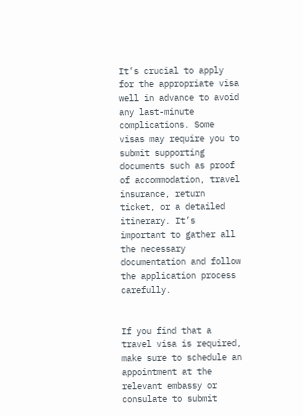It’s crucial to apply for the appropriate visa well in advance to avoid any last-minute complications. Some visas may require you to submit supporting documents such as proof of accommodation, travel insurance, return ticket, or a detailed itinerary. It’s important to gather all the necessary documentation and follow the application process carefully.


If you find that a travel visa is required, make sure to schedule an appointment at the relevant embassy or consulate to submit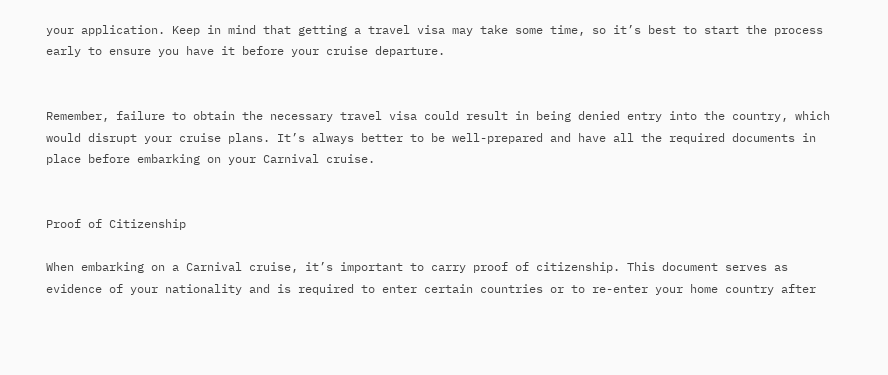your application. Keep in mind that getting a travel visa may take some time, so it’s best to start the process early to ensure you have it before your cruise departure.


Remember, failure to obtain the necessary travel visa could result in being denied entry into the country, which would disrupt your cruise plans. It’s always better to be well-prepared and have all the required documents in place before embarking on your Carnival cruise.


Proof of Citizenship

When embarking on a Carnival cruise, it’s important to carry proof of citizenship. This document serves as evidence of your nationality and is required to enter certain countries or to re-enter your home country after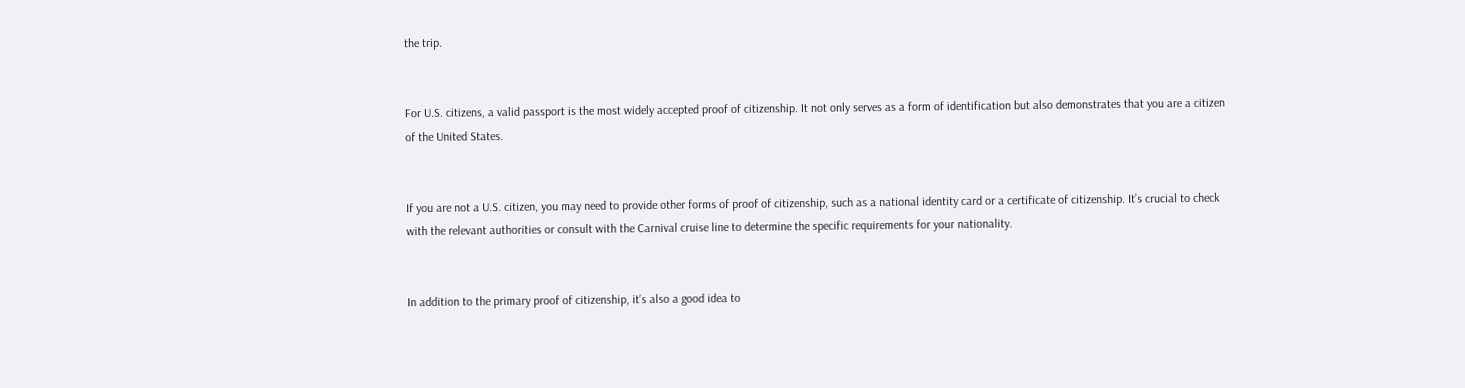the trip.


For U.S. citizens, a valid passport is the most widely accepted proof of citizenship. It not only serves as a form of identification but also demonstrates that you are a citizen of the United States.


If you are not a U.S. citizen, you may need to provide other forms of proof of citizenship, such as a national identity card or a certificate of citizenship. It’s crucial to check with the relevant authorities or consult with the Carnival cruise line to determine the specific requirements for your nationality.


In addition to the primary proof of citizenship, it’s also a good idea to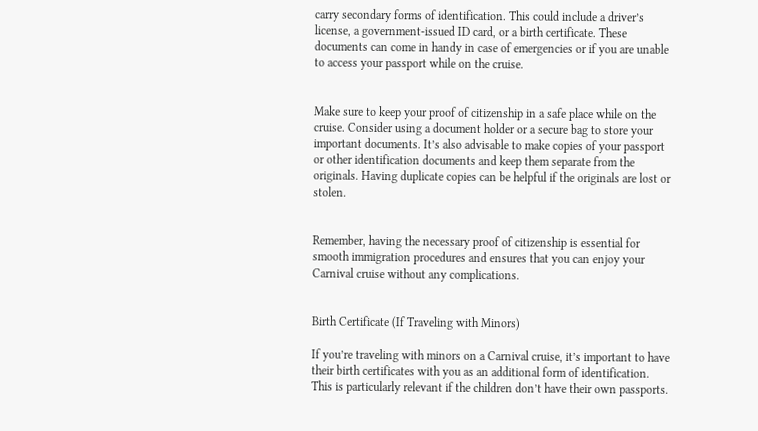carry secondary forms of identification. This could include a driver’s license, a government-issued ID card, or a birth certificate. These documents can come in handy in case of emergencies or if you are unable to access your passport while on the cruise.


Make sure to keep your proof of citizenship in a safe place while on the cruise. Consider using a document holder or a secure bag to store your important documents. It’s also advisable to make copies of your passport or other identification documents and keep them separate from the originals. Having duplicate copies can be helpful if the originals are lost or stolen.


Remember, having the necessary proof of citizenship is essential for smooth immigration procedures and ensures that you can enjoy your Carnival cruise without any complications.


Birth Certificate (If Traveling with Minors)

If you’re traveling with minors on a Carnival cruise, it’s important to have their birth certificates with you as an additional form of identification. This is particularly relevant if the children don’t have their own passports.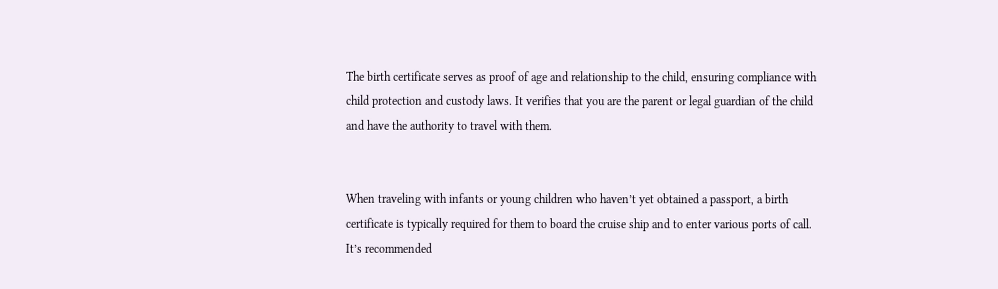The birth certificate serves as proof of age and relationship to the child, ensuring compliance with child protection and custody laws. It verifies that you are the parent or legal guardian of the child and have the authority to travel with them.


When traveling with infants or young children who haven’t yet obtained a passport, a birth certificate is typically required for them to board the cruise ship and to enter various ports of call. It’s recommended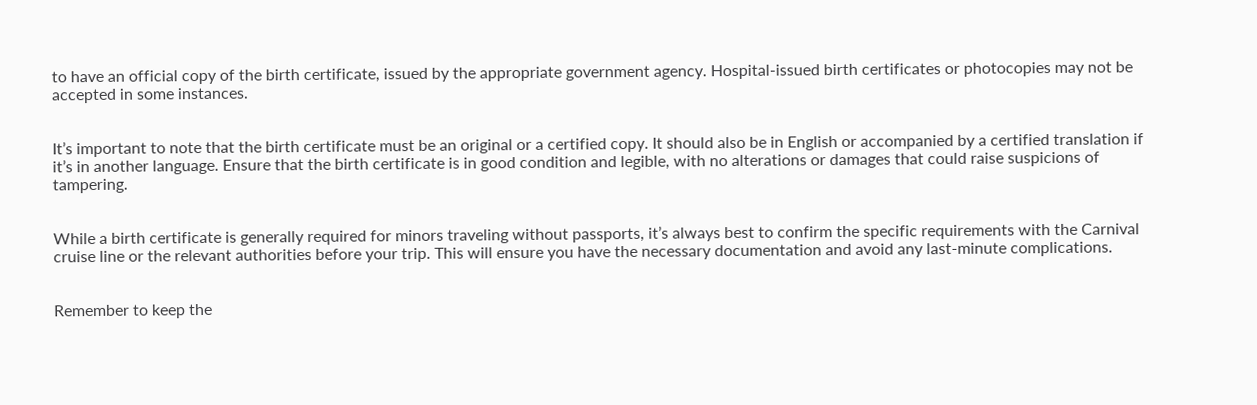to have an official copy of the birth certificate, issued by the appropriate government agency. Hospital-issued birth certificates or photocopies may not be accepted in some instances.


It’s important to note that the birth certificate must be an original or a certified copy. It should also be in English or accompanied by a certified translation if it’s in another language. Ensure that the birth certificate is in good condition and legible, with no alterations or damages that could raise suspicions of tampering.


While a birth certificate is generally required for minors traveling without passports, it’s always best to confirm the specific requirements with the Carnival cruise line or the relevant authorities before your trip. This will ensure you have the necessary documentation and avoid any last-minute complications.


Remember to keep the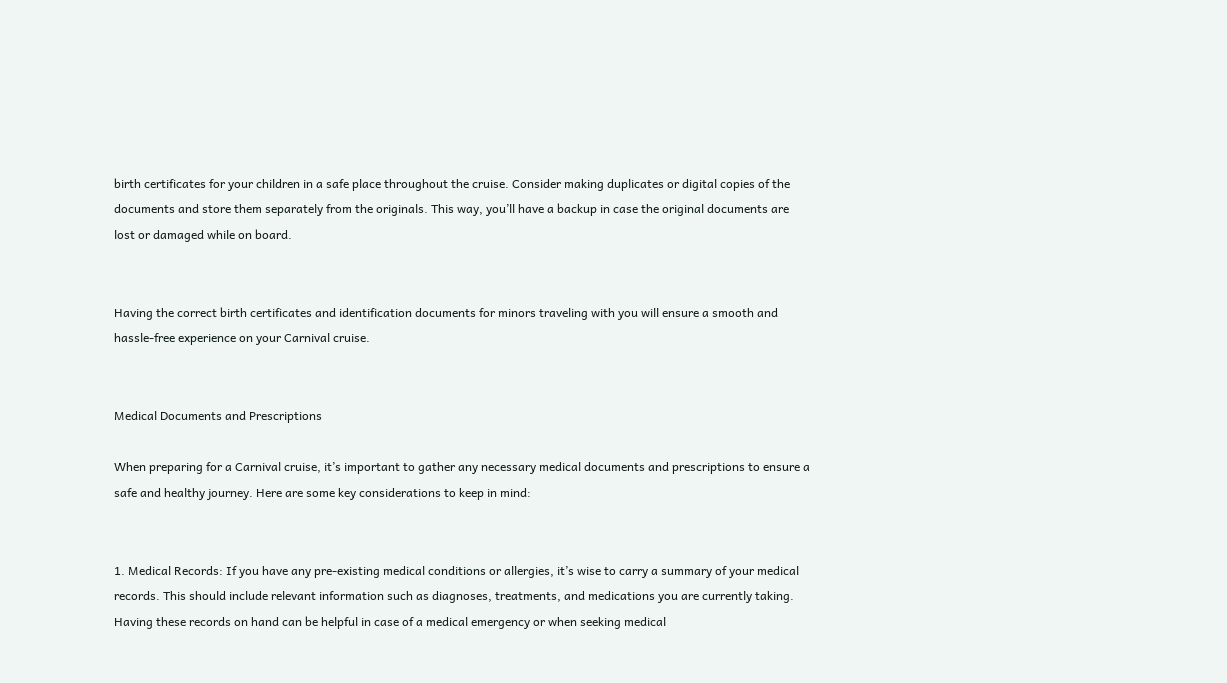birth certificates for your children in a safe place throughout the cruise. Consider making duplicates or digital copies of the documents and store them separately from the originals. This way, you’ll have a backup in case the original documents are lost or damaged while on board.


Having the correct birth certificates and identification documents for minors traveling with you will ensure a smooth and hassle-free experience on your Carnival cruise.


Medical Documents and Prescriptions

When preparing for a Carnival cruise, it’s important to gather any necessary medical documents and prescriptions to ensure a safe and healthy journey. Here are some key considerations to keep in mind:


1. Medical Records: If you have any pre-existing medical conditions or allergies, it’s wise to carry a summary of your medical records. This should include relevant information such as diagnoses, treatments, and medications you are currently taking. Having these records on hand can be helpful in case of a medical emergency or when seeking medical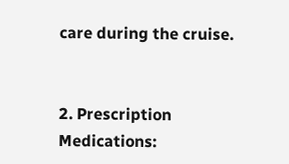care during the cruise.


2. Prescription Medications: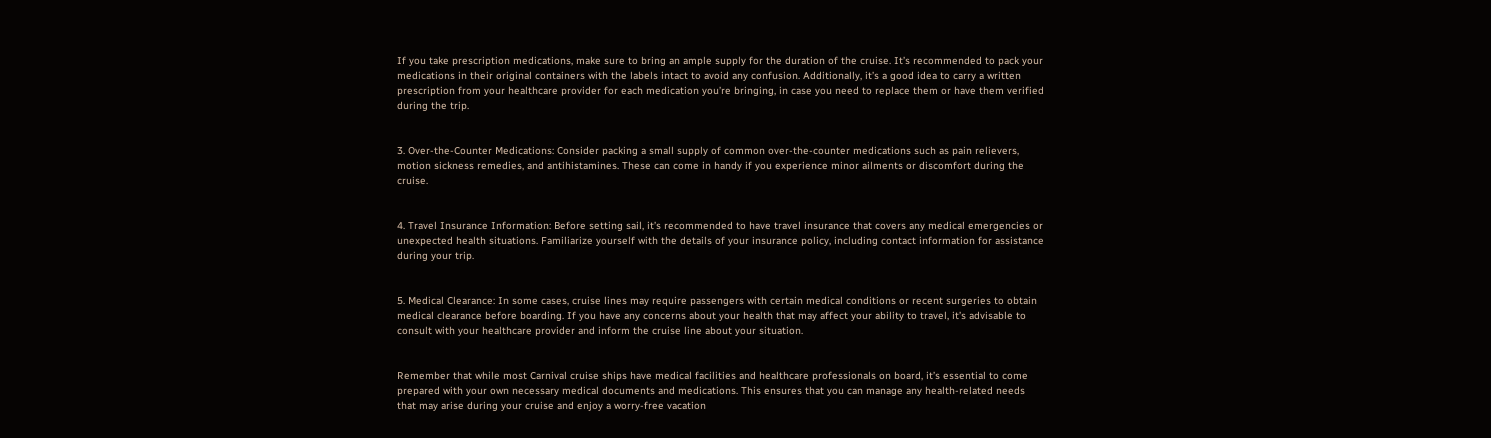If you take prescription medications, make sure to bring an ample supply for the duration of the cruise. It’s recommended to pack your medications in their original containers with the labels intact to avoid any confusion. Additionally, it’s a good idea to carry a written prescription from your healthcare provider for each medication you’re bringing, in case you need to replace them or have them verified during the trip.


3. Over-the-Counter Medications: Consider packing a small supply of common over-the-counter medications such as pain relievers, motion sickness remedies, and antihistamines. These can come in handy if you experience minor ailments or discomfort during the cruise.


4. Travel Insurance Information: Before setting sail, it’s recommended to have travel insurance that covers any medical emergencies or unexpected health situations. Familiarize yourself with the details of your insurance policy, including contact information for assistance during your trip.


5. Medical Clearance: In some cases, cruise lines may require passengers with certain medical conditions or recent surgeries to obtain medical clearance before boarding. If you have any concerns about your health that may affect your ability to travel, it’s advisable to consult with your healthcare provider and inform the cruise line about your situation.


Remember that while most Carnival cruise ships have medical facilities and healthcare professionals on board, it’s essential to come prepared with your own necessary medical documents and medications. This ensures that you can manage any health-related needs that may arise during your cruise and enjoy a worry-free vacation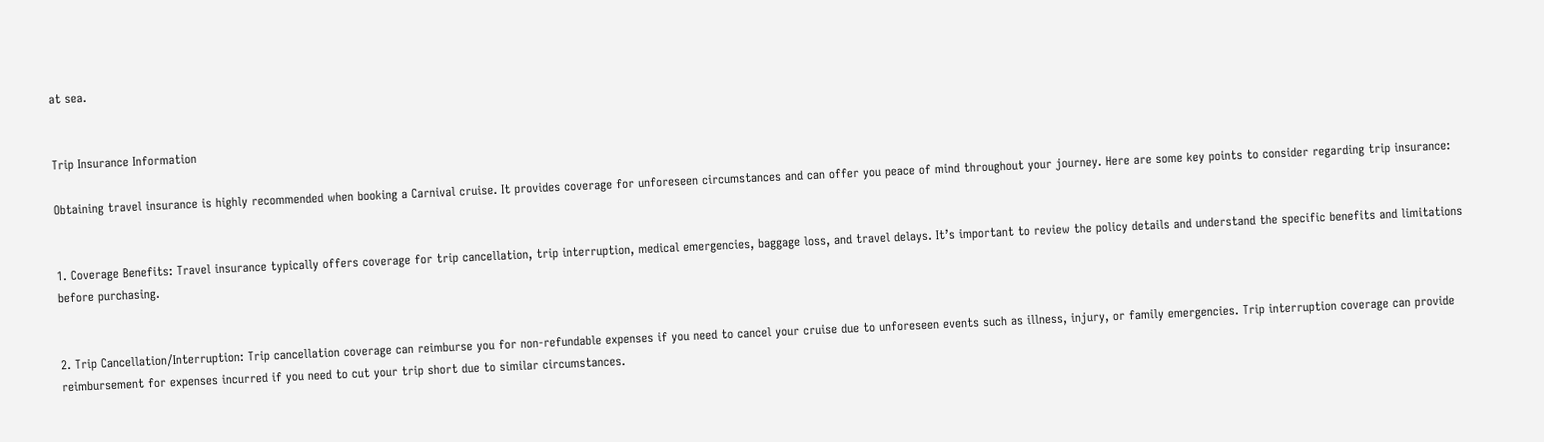at sea.


Trip Insurance Information

Obtaining travel insurance is highly recommended when booking a Carnival cruise. It provides coverage for unforeseen circumstances and can offer you peace of mind throughout your journey. Here are some key points to consider regarding trip insurance:


1. Coverage Benefits: Travel insurance typically offers coverage for trip cancellation, trip interruption, medical emergencies, baggage loss, and travel delays. It’s important to review the policy details and understand the specific benefits and limitations before purchasing.


2. Trip Cancellation/Interruption: Trip cancellation coverage can reimburse you for non-refundable expenses if you need to cancel your cruise due to unforeseen events such as illness, injury, or family emergencies. Trip interruption coverage can provide reimbursement for expenses incurred if you need to cut your trip short due to similar circumstances.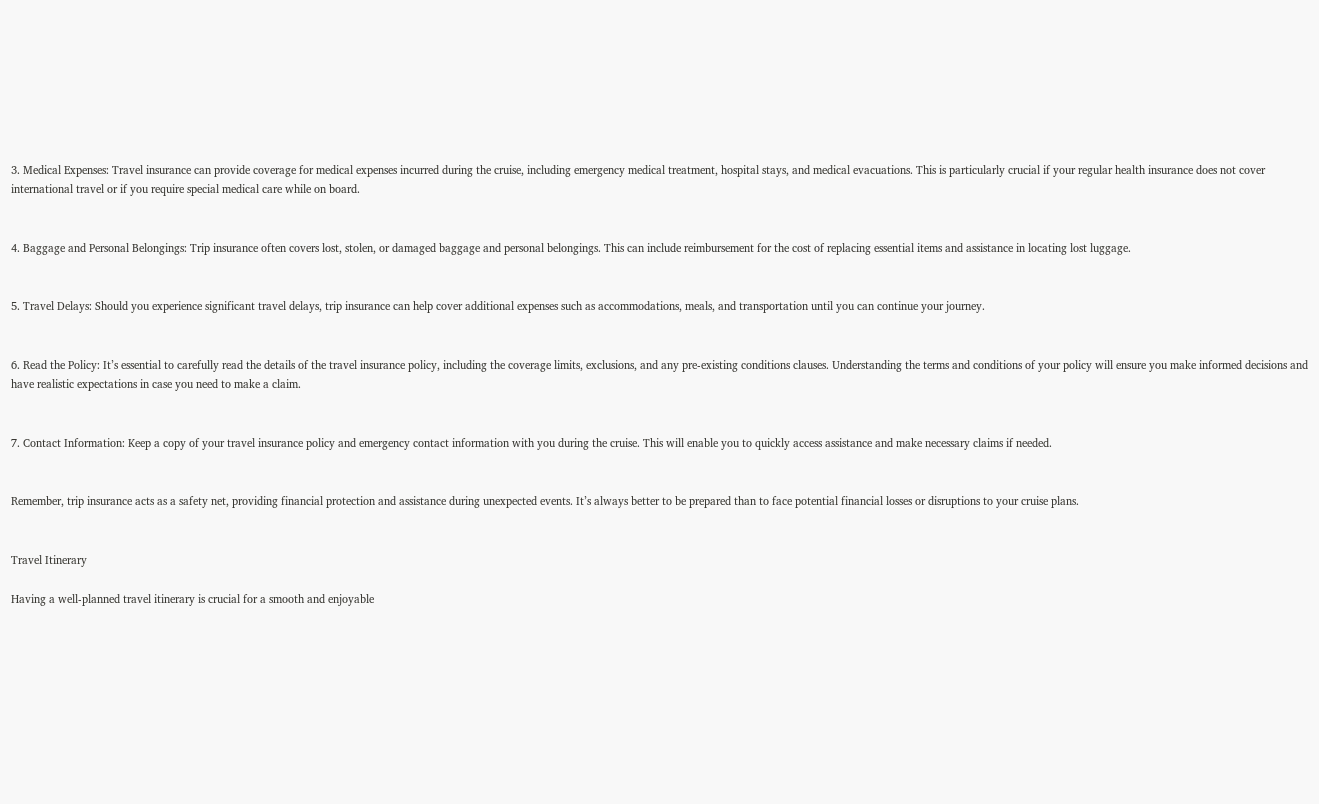3. Medical Expenses: Travel insurance can provide coverage for medical expenses incurred during the cruise, including emergency medical treatment, hospital stays, and medical evacuations. This is particularly crucial if your regular health insurance does not cover international travel or if you require special medical care while on board.


4. Baggage and Personal Belongings: Trip insurance often covers lost, stolen, or damaged baggage and personal belongings. This can include reimbursement for the cost of replacing essential items and assistance in locating lost luggage.


5. Travel Delays: Should you experience significant travel delays, trip insurance can help cover additional expenses such as accommodations, meals, and transportation until you can continue your journey.


6. Read the Policy: It’s essential to carefully read the details of the travel insurance policy, including the coverage limits, exclusions, and any pre-existing conditions clauses. Understanding the terms and conditions of your policy will ensure you make informed decisions and have realistic expectations in case you need to make a claim.


7. Contact Information: Keep a copy of your travel insurance policy and emergency contact information with you during the cruise. This will enable you to quickly access assistance and make necessary claims if needed.


Remember, trip insurance acts as a safety net, providing financial protection and assistance during unexpected events. It’s always better to be prepared than to face potential financial losses or disruptions to your cruise plans.


Travel Itinerary

Having a well-planned travel itinerary is crucial for a smooth and enjoyable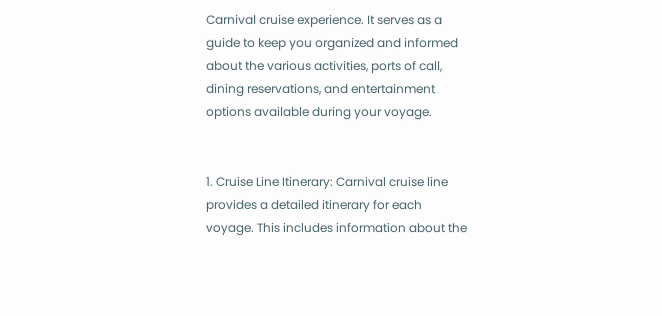Carnival cruise experience. It serves as a guide to keep you organized and informed about the various activities, ports of call, dining reservations, and entertainment options available during your voyage.


1. Cruise Line Itinerary: Carnival cruise line provides a detailed itinerary for each voyage. This includes information about the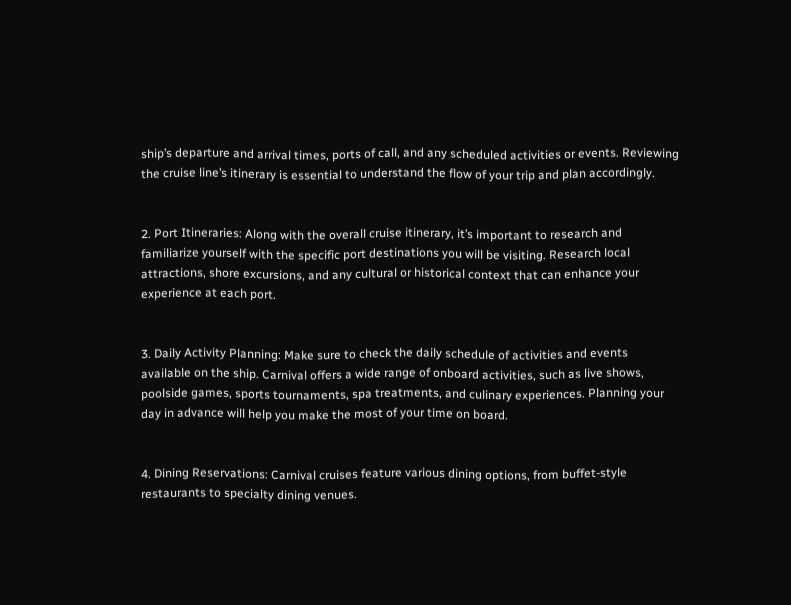ship’s departure and arrival times, ports of call, and any scheduled activities or events. Reviewing the cruise line’s itinerary is essential to understand the flow of your trip and plan accordingly.


2. Port Itineraries: Along with the overall cruise itinerary, it’s important to research and familiarize yourself with the specific port destinations you will be visiting. Research local attractions, shore excursions, and any cultural or historical context that can enhance your experience at each port.


3. Daily Activity Planning: Make sure to check the daily schedule of activities and events available on the ship. Carnival offers a wide range of onboard activities, such as live shows, poolside games, sports tournaments, spa treatments, and culinary experiences. Planning your day in advance will help you make the most of your time on board.


4. Dining Reservations: Carnival cruises feature various dining options, from buffet-style restaurants to specialty dining venues.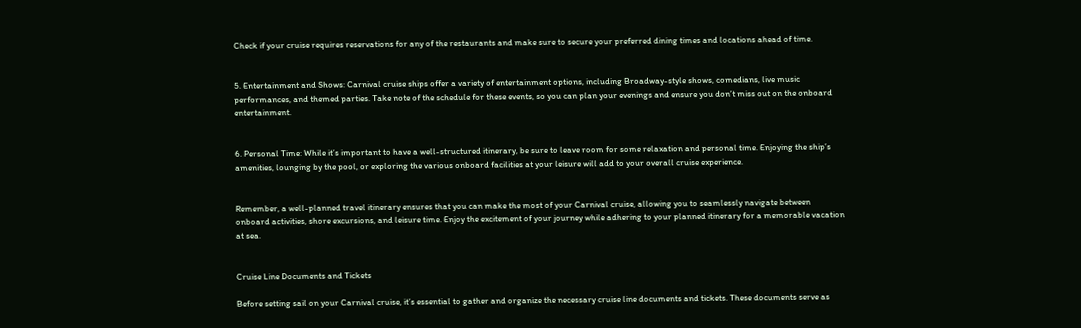Check if your cruise requires reservations for any of the restaurants and make sure to secure your preferred dining times and locations ahead of time.


5. Entertainment and Shows: Carnival cruise ships offer a variety of entertainment options, including Broadway-style shows, comedians, live music performances, and themed parties. Take note of the schedule for these events, so you can plan your evenings and ensure you don’t miss out on the onboard entertainment.


6. Personal Time: While it’s important to have a well-structured itinerary, be sure to leave room for some relaxation and personal time. Enjoying the ship’s amenities, lounging by the pool, or exploring the various onboard facilities at your leisure will add to your overall cruise experience.


Remember, a well-planned travel itinerary ensures that you can make the most of your Carnival cruise, allowing you to seamlessly navigate between onboard activities, shore excursions, and leisure time. Enjoy the excitement of your journey while adhering to your planned itinerary for a memorable vacation at sea.


Cruise Line Documents and Tickets

Before setting sail on your Carnival cruise, it’s essential to gather and organize the necessary cruise line documents and tickets. These documents serve as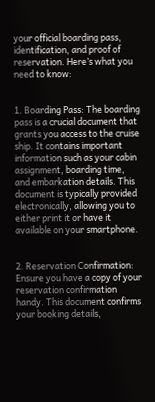your official boarding pass, identification, and proof of reservation. Here’s what you need to know:


1. Boarding Pass: The boarding pass is a crucial document that grants you access to the cruise ship. It contains important information such as your cabin assignment, boarding time, and embarkation details. This document is typically provided electronically, allowing you to either print it or have it available on your smartphone.


2. Reservation Confirmation: Ensure you have a copy of your reservation confirmation handy. This document confirms your booking details,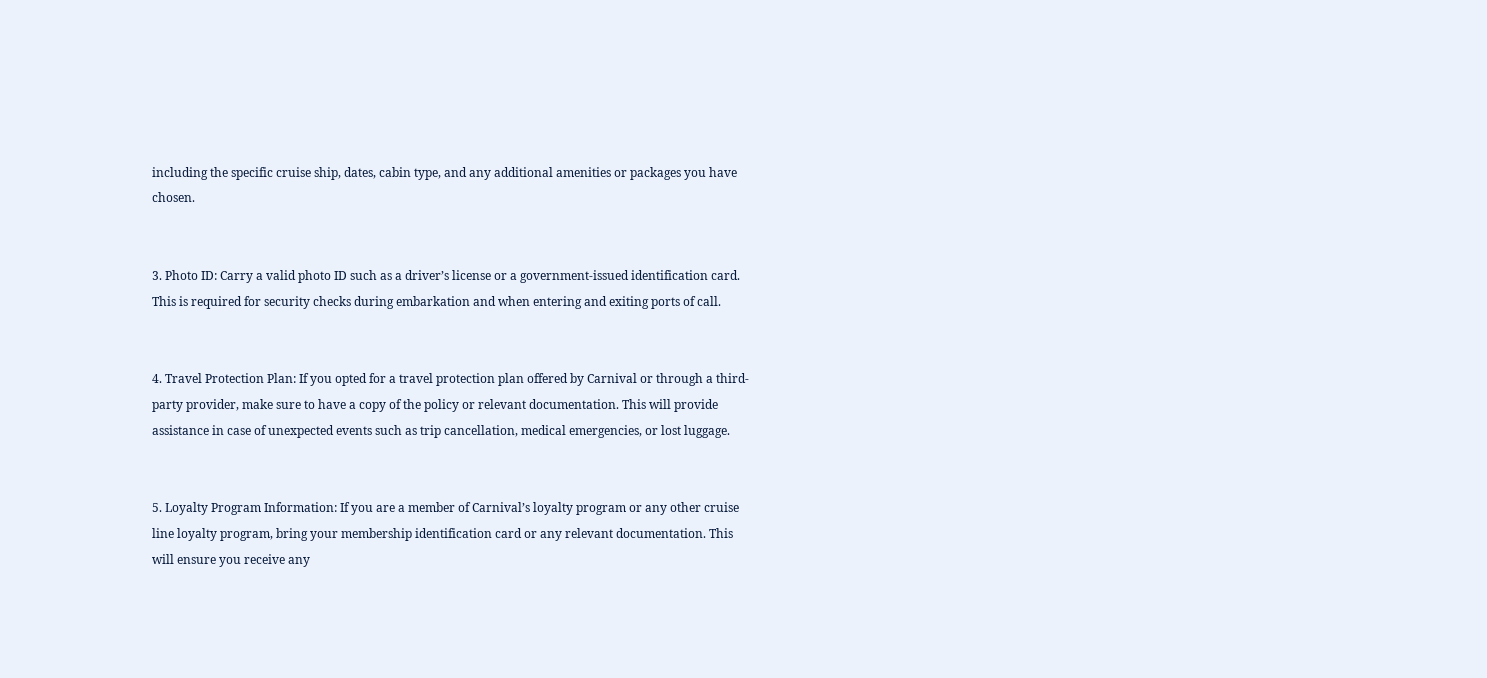including the specific cruise ship, dates, cabin type, and any additional amenities or packages you have chosen.


3. Photo ID: Carry a valid photo ID such as a driver’s license or a government-issued identification card. This is required for security checks during embarkation and when entering and exiting ports of call.


4. Travel Protection Plan: If you opted for a travel protection plan offered by Carnival or through a third-party provider, make sure to have a copy of the policy or relevant documentation. This will provide assistance in case of unexpected events such as trip cancellation, medical emergencies, or lost luggage.


5. Loyalty Program Information: If you are a member of Carnival’s loyalty program or any other cruise line loyalty program, bring your membership identification card or any relevant documentation. This will ensure you receive any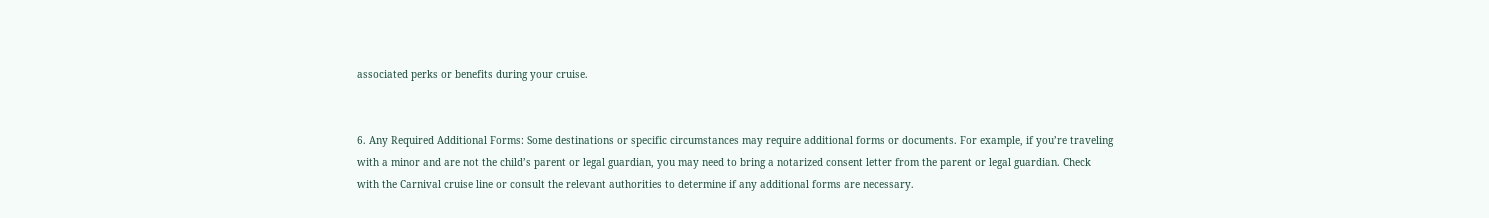associated perks or benefits during your cruise.


6. Any Required Additional Forms: Some destinations or specific circumstances may require additional forms or documents. For example, if you’re traveling with a minor and are not the child’s parent or legal guardian, you may need to bring a notarized consent letter from the parent or legal guardian. Check with the Carnival cruise line or consult the relevant authorities to determine if any additional forms are necessary.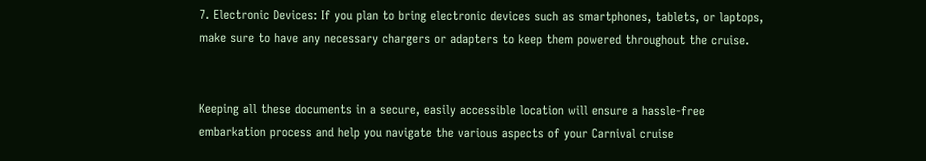7. Electronic Devices: If you plan to bring electronic devices such as smartphones, tablets, or laptops, make sure to have any necessary chargers or adapters to keep them powered throughout the cruise.


Keeping all these documents in a secure, easily accessible location will ensure a hassle-free embarkation process and help you navigate the various aspects of your Carnival cruise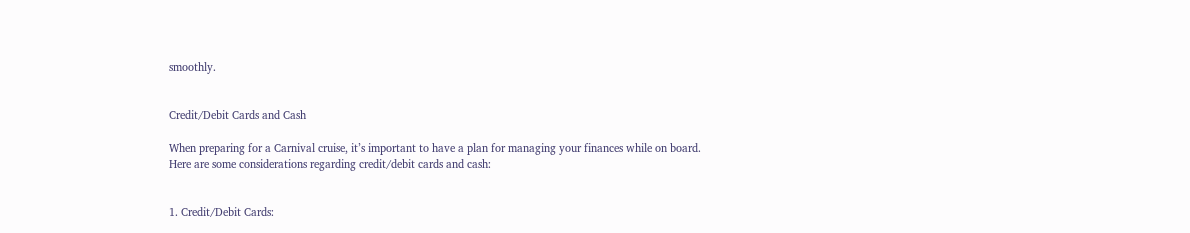smoothly.


Credit/Debit Cards and Cash

When preparing for a Carnival cruise, it’s important to have a plan for managing your finances while on board. Here are some considerations regarding credit/debit cards and cash:


1. Credit/Debit Cards: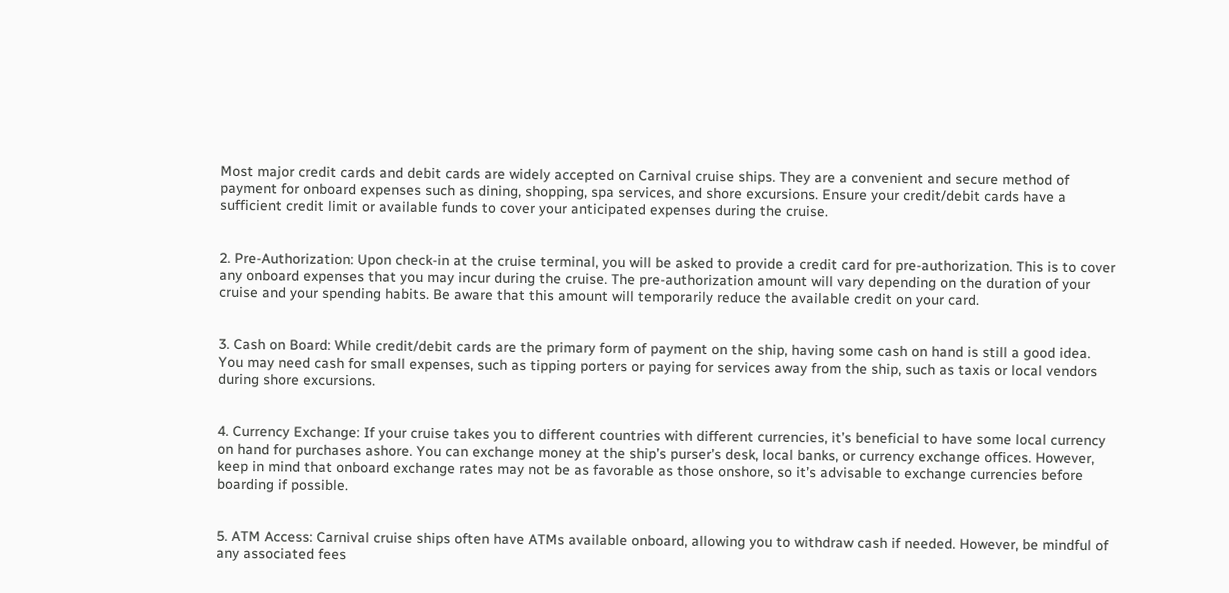Most major credit cards and debit cards are widely accepted on Carnival cruise ships. They are a convenient and secure method of payment for onboard expenses such as dining, shopping, spa services, and shore excursions. Ensure your credit/debit cards have a sufficient credit limit or available funds to cover your anticipated expenses during the cruise.


2. Pre-Authorization: Upon check-in at the cruise terminal, you will be asked to provide a credit card for pre-authorization. This is to cover any onboard expenses that you may incur during the cruise. The pre-authorization amount will vary depending on the duration of your cruise and your spending habits. Be aware that this amount will temporarily reduce the available credit on your card.


3. Cash on Board: While credit/debit cards are the primary form of payment on the ship, having some cash on hand is still a good idea. You may need cash for small expenses, such as tipping porters or paying for services away from the ship, such as taxis or local vendors during shore excursions.


4. Currency Exchange: If your cruise takes you to different countries with different currencies, it’s beneficial to have some local currency on hand for purchases ashore. You can exchange money at the ship’s purser’s desk, local banks, or currency exchange offices. However, keep in mind that onboard exchange rates may not be as favorable as those onshore, so it’s advisable to exchange currencies before boarding if possible.


5. ATM Access: Carnival cruise ships often have ATMs available onboard, allowing you to withdraw cash if needed. However, be mindful of any associated fees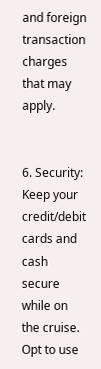and foreign transaction charges that may apply.


6. Security: Keep your credit/debit cards and cash secure while on the cruise. Opt to use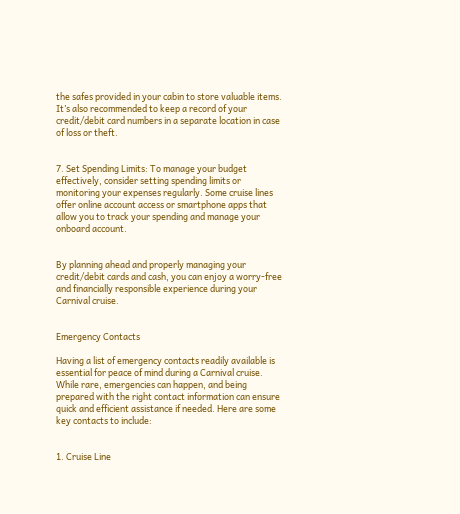the safes provided in your cabin to store valuable items. It’s also recommended to keep a record of your credit/debit card numbers in a separate location in case of loss or theft.


7. Set Spending Limits: To manage your budget effectively, consider setting spending limits or monitoring your expenses regularly. Some cruise lines offer online account access or smartphone apps that allow you to track your spending and manage your onboard account.


By planning ahead and properly managing your credit/debit cards and cash, you can enjoy a worry-free and financially responsible experience during your Carnival cruise.


Emergency Contacts

Having a list of emergency contacts readily available is essential for peace of mind during a Carnival cruise. While rare, emergencies can happen, and being prepared with the right contact information can ensure quick and efficient assistance if needed. Here are some key contacts to include:


1. Cruise Line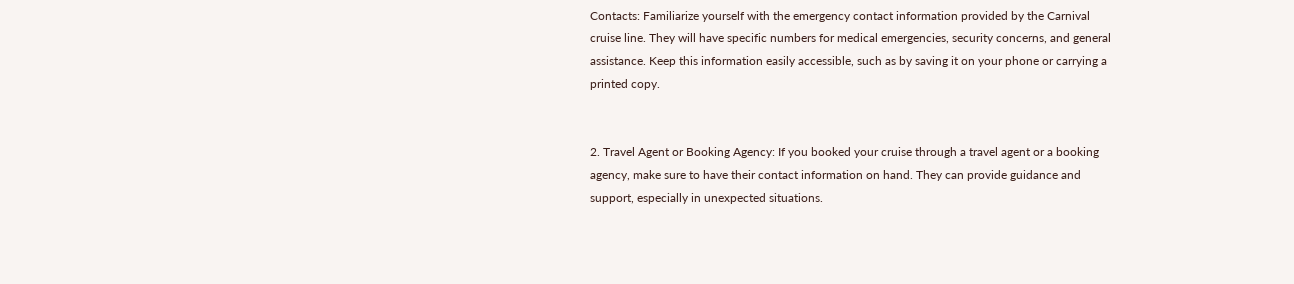Contacts: Familiarize yourself with the emergency contact information provided by the Carnival cruise line. They will have specific numbers for medical emergencies, security concerns, and general assistance. Keep this information easily accessible, such as by saving it on your phone or carrying a printed copy.


2. Travel Agent or Booking Agency: If you booked your cruise through a travel agent or a booking agency, make sure to have their contact information on hand. They can provide guidance and support, especially in unexpected situations.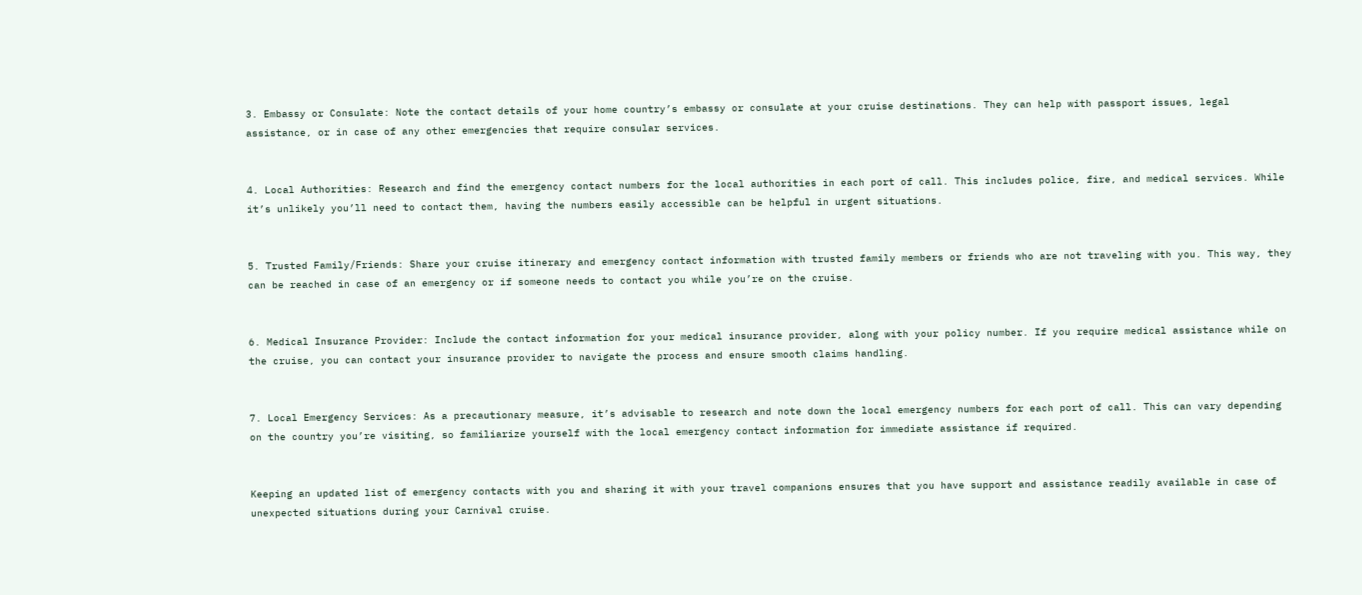3. Embassy or Consulate: Note the contact details of your home country’s embassy or consulate at your cruise destinations. They can help with passport issues, legal assistance, or in case of any other emergencies that require consular services.


4. Local Authorities: Research and find the emergency contact numbers for the local authorities in each port of call. This includes police, fire, and medical services. While it’s unlikely you’ll need to contact them, having the numbers easily accessible can be helpful in urgent situations.


5. Trusted Family/Friends: Share your cruise itinerary and emergency contact information with trusted family members or friends who are not traveling with you. This way, they can be reached in case of an emergency or if someone needs to contact you while you’re on the cruise.


6. Medical Insurance Provider: Include the contact information for your medical insurance provider, along with your policy number. If you require medical assistance while on the cruise, you can contact your insurance provider to navigate the process and ensure smooth claims handling.


7. Local Emergency Services: As a precautionary measure, it’s advisable to research and note down the local emergency numbers for each port of call. This can vary depending on the country you’re visiting, so familiarize yourself with the local emergency contact information for immediate assistance if required.


Keeping an updated list of emergency contacts with you and sharing it with your travel companions ensures that you have support and assistance readily available in case of unexpected situations during your Carnival cruise.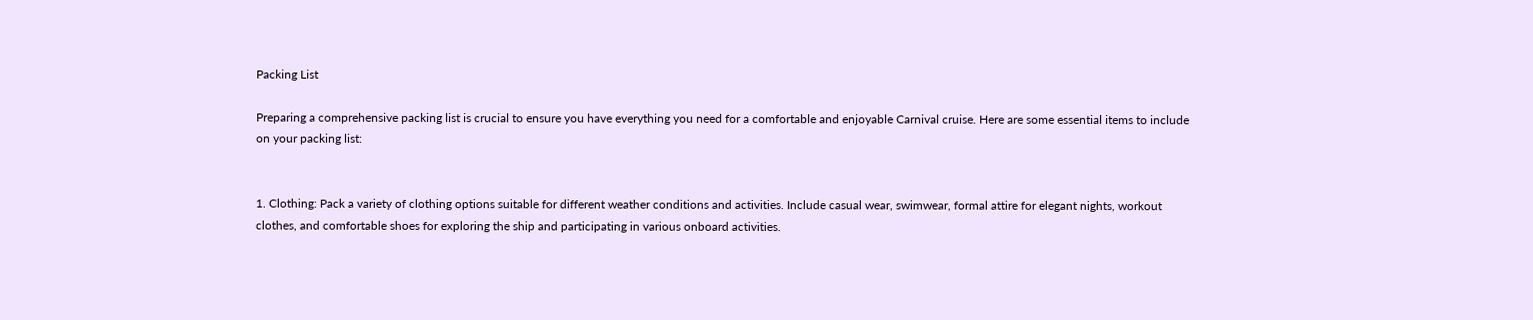Packing List

Preparing a comprehensive packing list is crucial to ensure you have everything you need for a comfortable and enjoyable Carnival cruise. Here are some essential items to include on your packing list:


1. Clothing: Pack a variety of clothing options suitable for different weather conditions and activities. Include casual wear, swimwear, formal attire for elegant nights, workout clothes, and comfortable shoes for exploring the ship and participating in various onboard activities.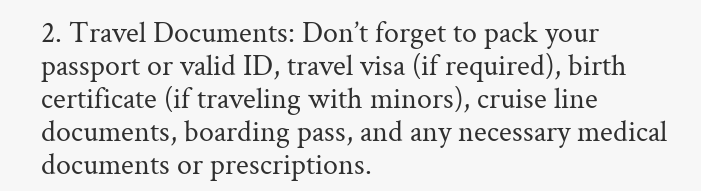2. Travel Documents: Don’t forget to pack your passport or valid ID, travel visa (if required), birth certificate (if traveling with minors), cruise line documents, boarding pass, and any necessary medical documents or prescriptions.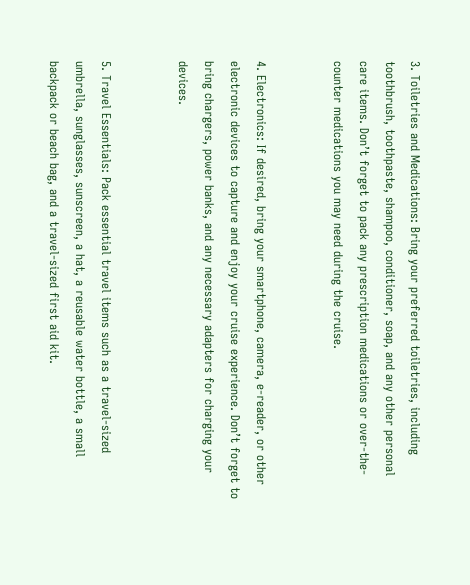3. Toiletries and Medications: Bring your preferred toiletries, including toothbrush, toothpaste, shampoo, conditioner, soap, and any other personal care items. Don’t forget to pack any prescription medications or over-the-counter medications you may need during the cruise.


4. Electronics: If desired, bring your smartphone, camera, e-reader, or other electronic devices to capture and enjoy your cruise experience. Don’t forget to bring chargers, power banks, and any necessary adapters for charging your devices.


5. Travel Essentials: Pack essential travel items such as a travel-sized umbrella, sunglasses, sunscreen, a hat, a reusable water bottle, a small backpack or beach bag, and a travel-sized first aid kit.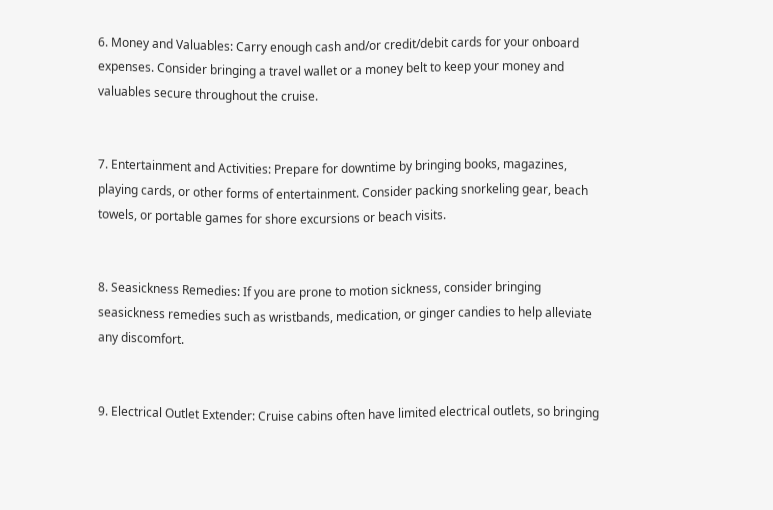6. Money and Valuables: Carry enough cash and/or credit/debit cards for your onboard expenses. Consider bringing a travel wallet or a money belt to keep your money and valuables secure throughout the cruise.


7. Entertainment and Activities: Prepare for downtime by bringing books, magazines, playing cards, or other forms of entertainment. Consider packing snorkeling gear, beach towels, or portable games for shore excursions or beach visits.


8. Seasickness Remedies: If you are prone to motion sickness, consider bringing seasickness remedies such as wristbands, medication, or ginger candies to help alleviate any discomfort.


9. Electrical Outlet Extender: Cruise cabins often have limited electrical outlets, so bringing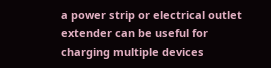a power strip or electrical outlet extender can be useful for charging multiple devices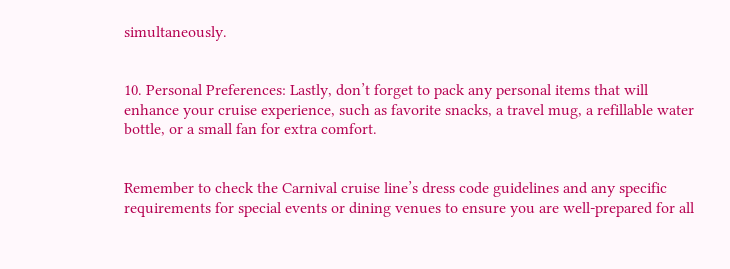simultaneously.


10. Personal Preferences: Lastly, don’t forget to pack any personal items that will enhance your cruise experience, such as favorite snacks, a travel mug, a refillable water bottle, or a small fan for extra comfort.


Remember to check the Carnival cruise line’s dress code guidelines and any specific requirements for special events or dining venues to ensure you are well-prepared for all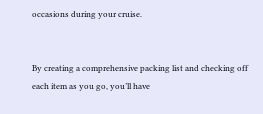occasions during your cruise.


By creating a comprehensive packing list and checking off each item as you go, you’ll have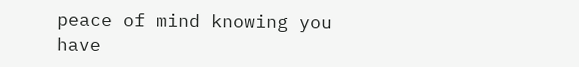peace of mind knowing you have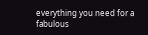everything you need for a fabulous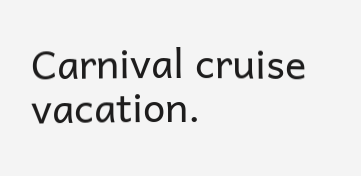Carnival cruise vacation.